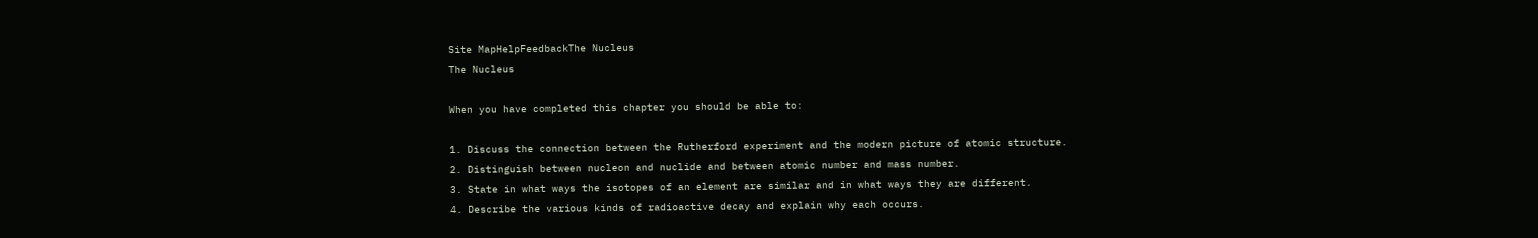Site MapHelpFeedbackThe Nucleus
The Nucleus

When you have completed this chapter you should be able to:

1. Discuss the connection between the Rutherford experiment and the modern picture of atomic structure.
2. Distinguish between nucleon and nuclide and between atomic number and mass number.
3. State in what ways the isotopes of an element are similar and in what ways they are different.
4. Describe the various kinds of radioactive decay and explain why each occurs.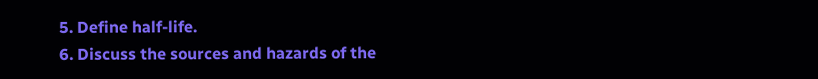5. Define half-life.
6. Discuss the sources and hazards of the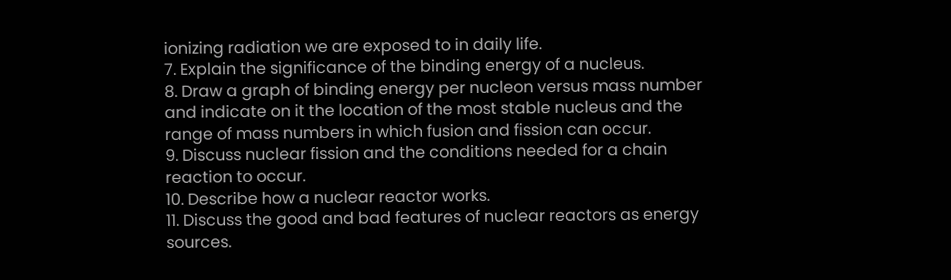ionizing radiation we are exposed to in daily life.
7. Explain the significance of the binding energy of a nucleus.
8. Draw a graph of binding energy per nucleon versus mass number and indicate on it the location of the most stable nucleus and the range of mass numbers in which fusion and fission can occur.
9. Discuss nuclear fission and the conditions needed for a chain reaction to occur.
10. Describe how a nuclear reactor works.
11. Discuss the good and bad features of nuclear reactors as energy sources.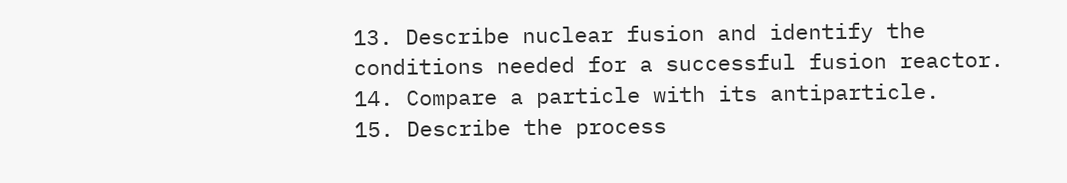13. Describe nuclear fusion and identify the conditions needed for a successful fusion reactor.
14. Compare a particle with its antiparticle.
15. Describe the process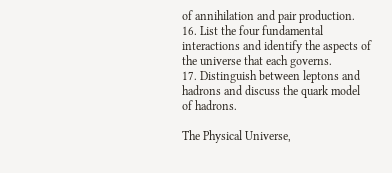of annihilation and pair production.
16. List the four fundamental interactions and identify the aspects of the universe that each governs.
17. Distinguish between leptons and hadrons and discuss the quark model of hadrons.

The Physical Universe,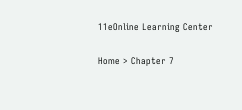11eOnline Learning Center

Home > Chapter 7